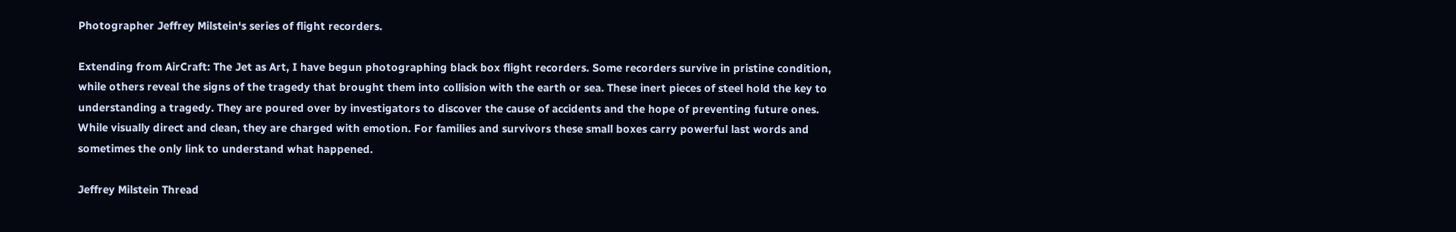Photographer Jeffrey Milstein‘s series of flight recorders.

Extending from AirCraft: The Jet as Art, I have begun photographing black box flight recorders. Some recorders survive in pristine condition, while others reveal the signs of the tragedy that brought them into collision with the earth or sea. These inert pieces of steel hold the key to understanding a tragedy. They are poured over by investigators to discover the cause of accidents and the hope of preventing future ones. While visually direct and clean, they are charged with emotion. For families and survivors these small boxes carry powerful last words and sometimes the only link to understand what happened.

Jeffrey Milstein Thread